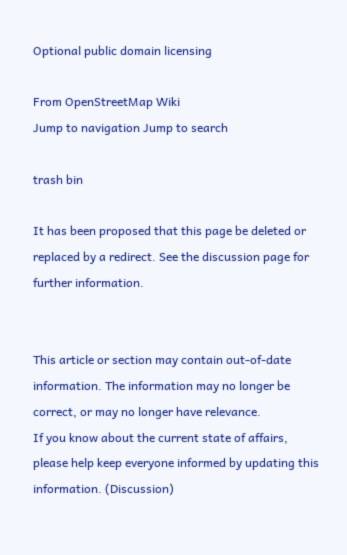Optional public domain licensing

From OpenStreetMap Wiki
Jump to navigation Jump to search

trash bin

It has been proposed that this page be deleted or replaced by a redirect. See the discussion page for further information.


This article or section may contain out-of-date information. The information may no longer be correct, or may no longer have relevance.
If you know about the current state of affairs, please help keep everyone informed by updating this information. (Discussion)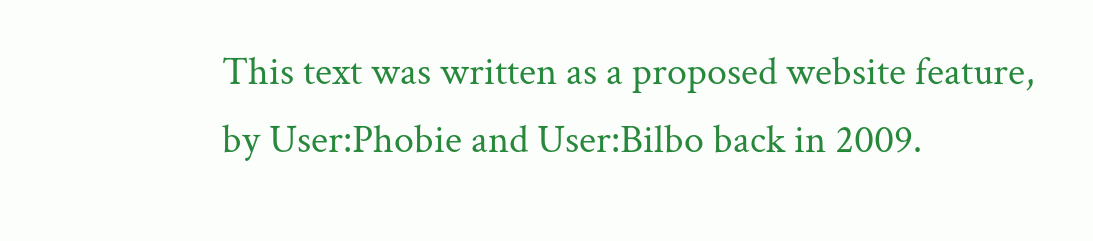This text was written as a proposed website feature, by User:Phobie and User:Bilbo back in 2009.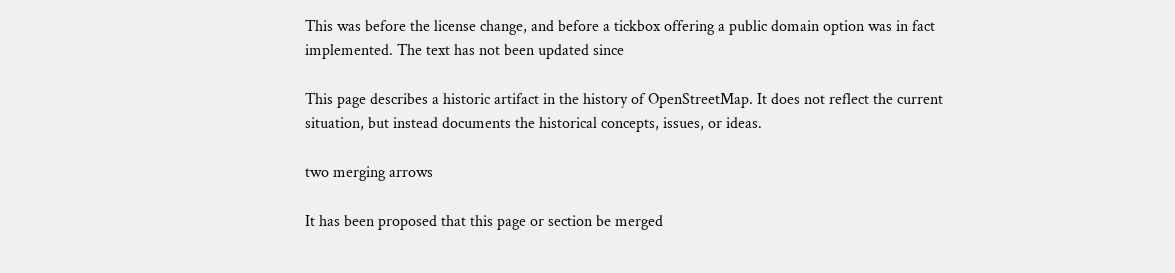This was before the license change, and before a tickbox offering a public domain option was in fact implemented. The text has not been updated since

This page describes a historic artifact in the history of OpenStreetMap. It does not reflect the current situation, but instead documents the historical concepts, issues, or ideas.

two merging arrows

It has been proposed that this page or section be merged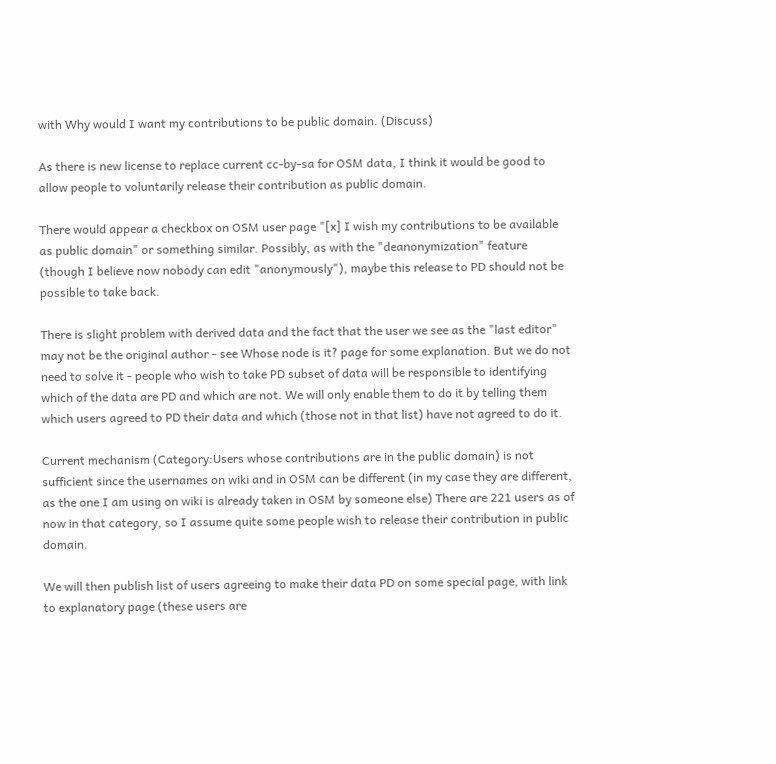with Why would I want my contributions to be public domain. (Discuss)

As there is new license to replace current cc-by-sa for OSM data, I think it would be good to allow people to voluntarily release their contribution as public domain.

There would appear a checkbox on OSM user page "[x] I wish my contributions to be available as public domain" or something similar. Possibly, as with the "deanonymization" feature (though I believe now nobody can edit "anonymously"), maybe this release to PD should not be possible to take back.

There is slight problem with derived data and the fact that the user we see as the "last editor" may not be the original author - see Whose node is it? page for some explanation. But we do not need to solve it - people who wish to take PD subset of data will be responsible to identifying which of the data are PD and which are not. We will only enable them to do it by telling them which users agreed to PD their data and which (those not in that list) have not agreed to do it.

Current mechanism (Category:Users whose contributions are in the public domain) is not sufficient since the usernames on wiki and in OSM can be different (in my case they are different, as the one I am using on wiki is already taken in OSM by someone else) There are 221 users as of now in that category, so I assume quite some people wish to release their contribution in public domain.

We will then publish list of users agreeing to make their data PD on some special page, with link to explanatory page (these users are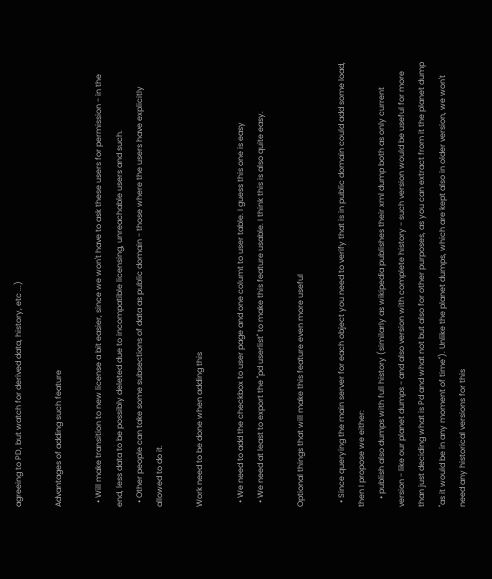agreeing to PD, but watch for derived data, history, etc ...)

Advantages of adding such feature

  • Will make transition to new license a bit easier, since we won't have to ask these users for permission - in the end, less data to be possibly deleted due to incompatible licensing, unreachable users and such.
  • Other people can take some subsections of data as public domain - those where the users have explicitly allowed to do it.

Work need to be done when adding this

  • We need to add the checkbox to user page and one columt to user table. I guess this one is easy
  • We need at least to export the "pd userlist" to make this feature usable. I think this is also quite easy.

Optional things that will make this feature even more useful

  • Since querying the main server for each object you need to verify that is in public domain could add some load, then I propose we either:
    • publish also dumps with full history (similarly as wikipedia publishes their xml dump both as only current version - like our planet dumps - and also version with complete history - such version would be useful for more than just deciding what is Pd and what not but also for other purposes, as you can extract from it the planet dump "as it would be in any moment of time"). Unlike the planet dumps, which are kept also in older version, we won't need any historical versions for this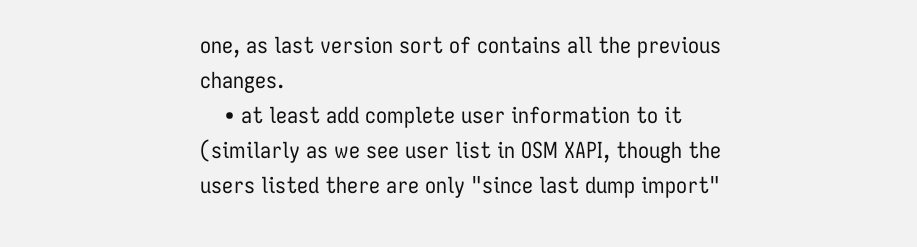one, as last version sort of contains all the previous changes.
    • at least add complete user information to it (similarly as we see user list in OSM XAPI, though the users listed there are only "since last dump import"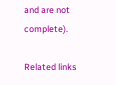and are not complete).

Related links